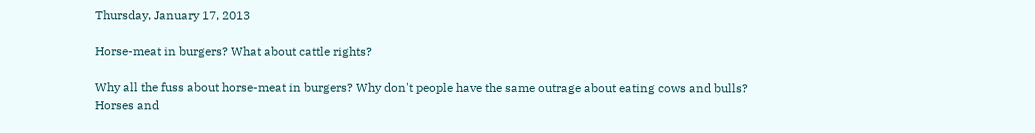Thursday, January 17, 2013

Horse-meat in burgers? What about cattle rights?

Why all the fuss about horse-meat in burgers? Why don't people have the same outrage about eating cows and bulls? Horses and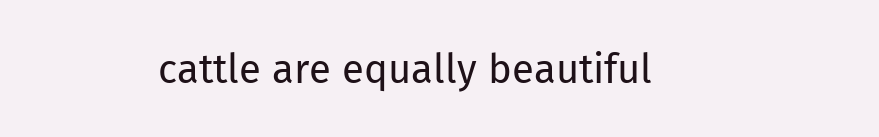cattle are equally beautiful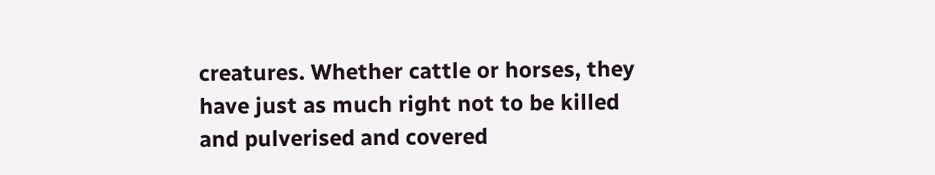creatures. Whether cattle or horses, they have just as much right not to be killed and pulverised and covered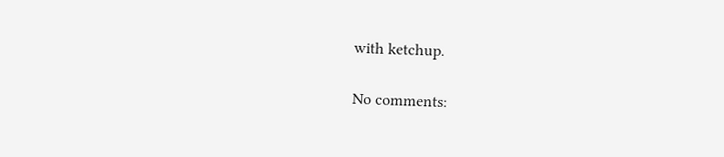with ketchup.

No comments: